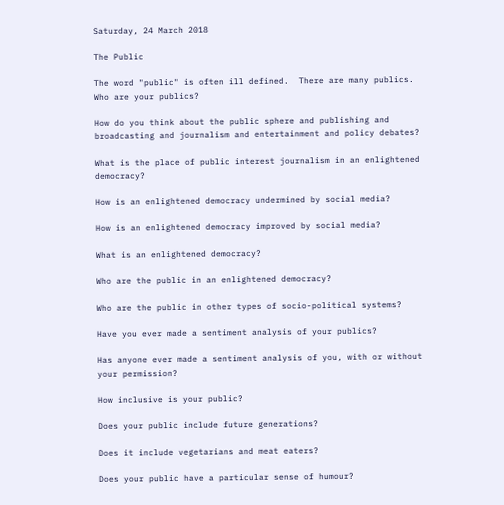Saturday, 24 March 2018

The Public

The word "public" is often ill defined.  There are many publics.  Who are your publics?

How do you think about the public sphere and publishing and broadcasting and journalism and entertainment and policy debates?

What is the place of public interest journalism in an enlightened democracy?

How is an enlightened democracy undermined by social media?

How is an enlightened democracy improved by social media?

What is an enlightened democracy?

Who are the public in an enlightened democracy?

Who are the public in other types of socio-political systems?

Have you ever made a sentiment analysis of your publics?

Has anyone ever made a sentiment analysis of you, with or without your permission?

How inclusive is your public?

Does your public include future generations?

Does it include vegetarians and meat eaters?

Does your public have a particular sense of humour?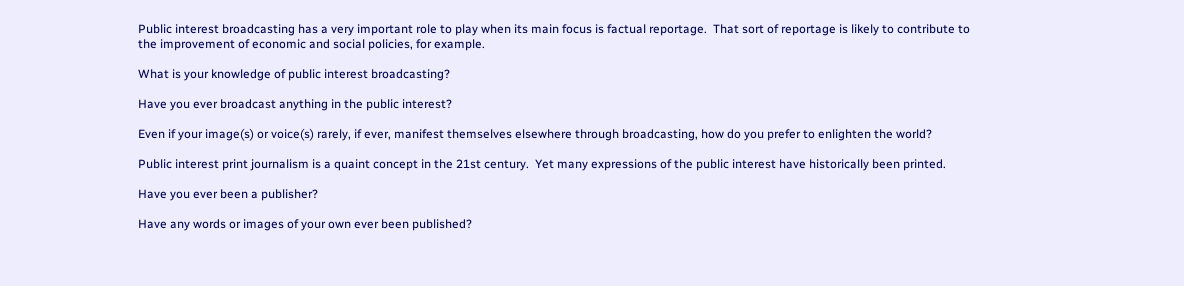Public interest broadcasting has a very important role to play when its main focus is factual reportage.  That sort of reportage is likely to contribute to the improvement of economic and social policies, for example.

What is your knowledge of public interest broadcasting?

Have you ever broadcast anything in the public interest?

Even if your image(s) or voice(s) rarely, if ever, manifest themselves elsewhere through broadcasting, how do you prefer to enlighten the world?

Public interest print journalism is a quaint concept in the 21st century.  Yet many expressions of the public interest have historically been printed.

Have you ever been a publisher?

Have any words or images of your own ever been published?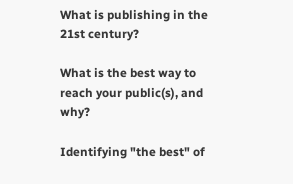What is publishing in the 21st century?

What is the best way to reach your public(s), and why?

Identifying "the best" of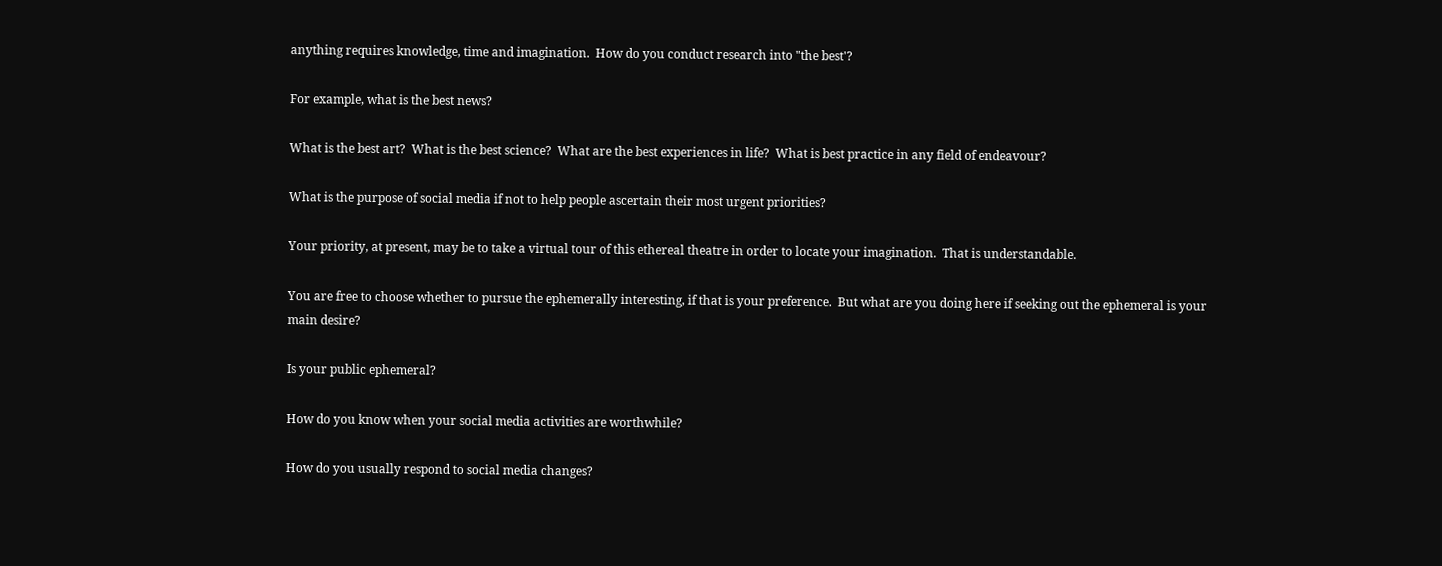anything requires knowledge, time and imagination.  How do you conduct research into "the best'?

For example, what is the best news?

What is the best art?  What is the best science?  What are the best experiences in life?  What is best practice in any field of endeavour?

What is the purpose of social media if not to help people ascertain their most urgent priorities?

Your priority, at present, may be to take a virtual tour of this ethereal theatre in order to locate your imagination.  That is understandable.

You are free to choose whether to pursue the ephemerally interesting, if that is your preference.  But what are you doing here if seeking out the ephemeral is your main desire?

Is your public ephemeral?

How do you know when your social media activities are worthwhile?

How do you usually respond to social media changes?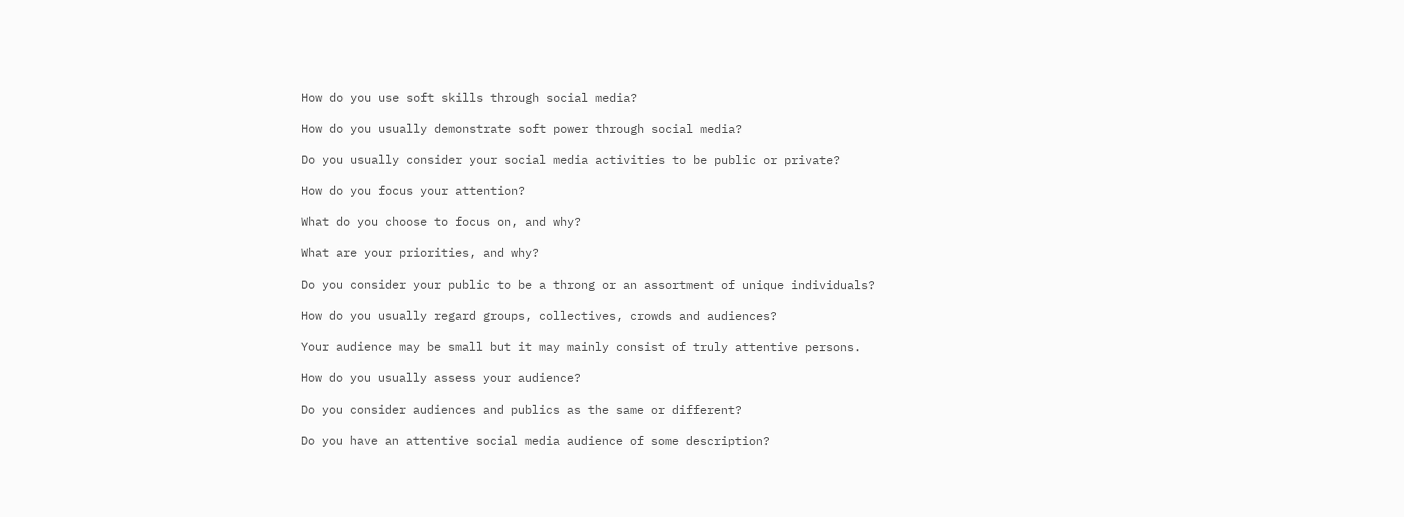How do you use soft skills through social media?

How do you usually demonstrate soft power through social media?

Do you usually consider your social media activities to be public or private?

How do you focus your attention?

What do you choose to focus on, and why?

What are your priorities, and why?

Do you consider your public to be a throng or an assortment of unique individuals?

How do you usually regard groups, collectives, crowds and audiences?

Your audience may be small but it may mainly consist of truly attentive persons.

How do you usually assess your audience?

Do you consider audiences and publics as the same or different?

Do you have an attentive social media audience of some description?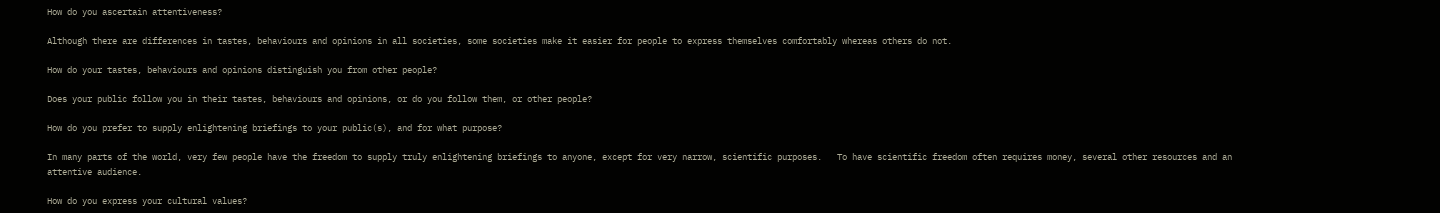How do you ascertain attentiveness?

Although there are differences in tastes, behaviours and opinions in all societies, some societies make it easier for people to express themselves comfortably whereas others do not.

How do your tastes, behaviours and opinions distinguish you from other people?

Does your public follow you in their tastes, behaviours and opinions, or do you follow them, or other people?

How do you prefer to supply enlightening briefings to your public(s), and for what purpose?

In many parts of the world, very few people have the freedom to supply truly enlightening briefings to anyone, except for very narrow, scientific purposes.   To have scientific freedom often requires money, several other resources and an attentive audience.

How do you express your cultural values?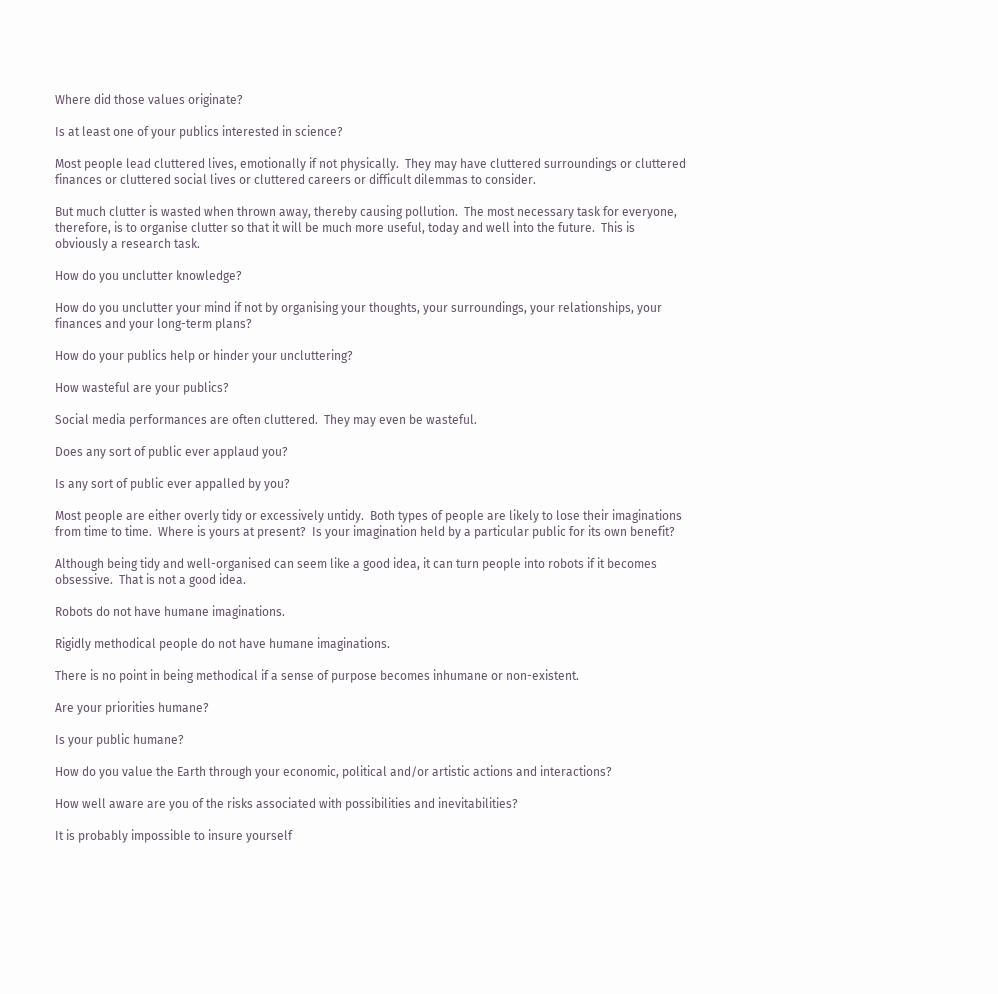Where did those values originate?

Is at least one of your publics interested in science?

Most people lead cluttered lives, emotionally if not physically.  They may have cluttered surroundings or cluttered finances or cluttered social lives or cluttered careers or difficult dilemmas to consider.

But much clutter is wasted when thrown away, thereby causing pollution.  The most necessary task for everyone, therefore, is to organise clutter so that it will be much more useful, today and well into the future.  This is obviously a research task.

How do you unclutter knowledge?

How do you unclutter your mind if not by organising your thoughts, your surroundings, your relationships, your finances and your long-term plans?

How do your publics help or hinder your uncluttering?

How wasteful are your publics?

Social media performances are often cluttered.  They may even be wasteful.

Does any sort of public ever applaud you?

Is any sort of public ever appalled by you?

Most people are either overly tidy or excessively untidy.  Both types of people are likely to lose their imaginations from time to time.  Where is yours at present?  Is your imagination held by a particular public for its own benefit?

Although being tidy and well-organised can seem like a good idea, it can turn people into robots if it becomes obsessive.  That is not a good idea.

Robots do not have humane imaginations.

Rigidly methodical people do not have humane imaginations.

There is no point in being methodical if a sense of purpose becomes inhumane or non-existent.

Are your priorities humane?

Is your public humane?

How do you value the Earth through your economic, political and/or artistic actions and interactions?

How well aware are you of the risks associated with possibilities and inevitabilities?

It is probably impossible to insure yourself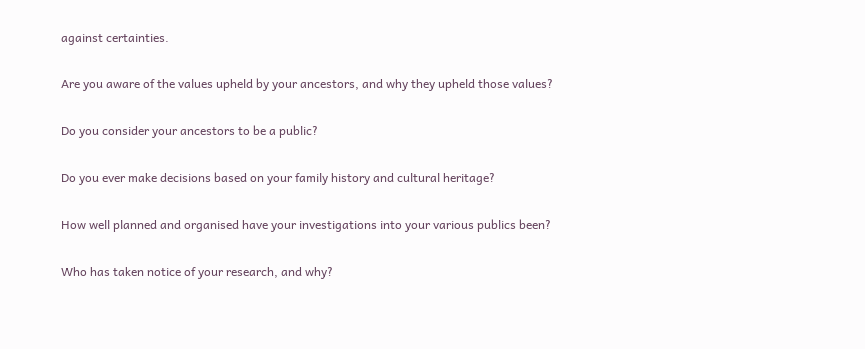against certainties.

Are you aware of the values upheld by your ancestors, and why they upheld those values?

Do you consider your ancestors to be a public?

Do you ever make decisions based on your family history and cultural heritage?

How well planned and organised have your investigations into your various publics been?

Who has taken notice of your research, and why?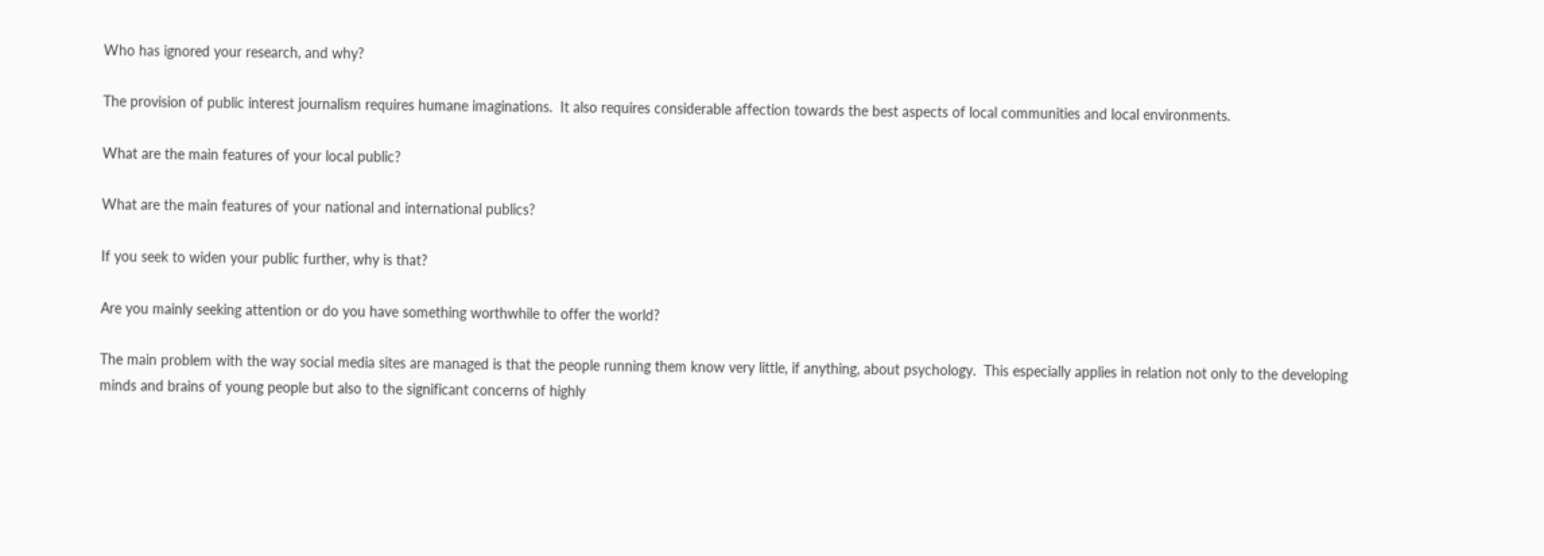Who has ignored your research, and why?

The provision of public interest journalism requires humane imaginations.  It also requires considerable affection towards the best aspects of local communities and local environments.

What are the main features of your local public?

What are the main features of your national and international publics?

If you seek to widen your public further, why is that?

Are you mainly seeking attention or do you have something worthwhile to offer the world?

The main problem with the way social media sites are managed is that the people running them know very little, if anything, about psychology.  This especially applies in relation not only to the developing minds and brains of young people but also to the significant concerns of highly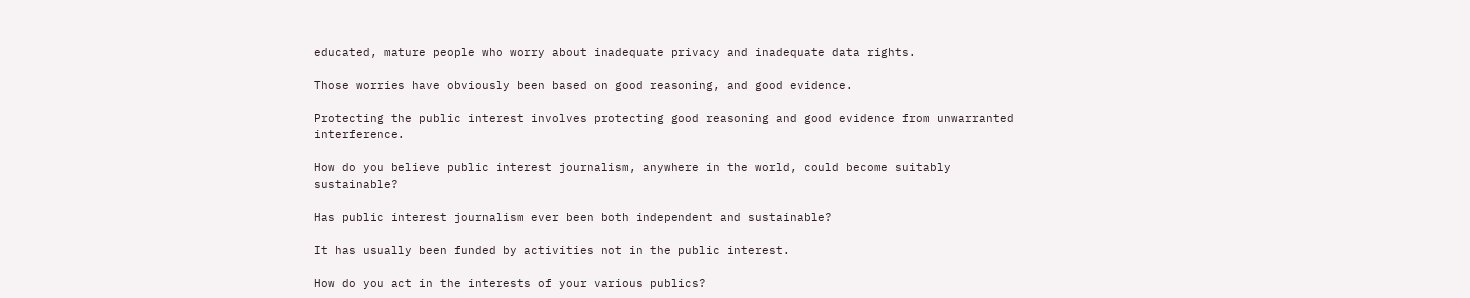educated, mature people who worry about inadequate privacy and inadequate data rights.

Those worries have obviously been based on good reasoning, and good evidence.

Protecting the public interest involves protecting good reasoning and good evidence from unwarranted interference.

How do you believe public interest journalism, anywhere in the world, could become suitably sustainable?

Has public interest journalism ever been both independent and sustainable?

It has usually been funded by activities not in the public interest.

How do you act in the interests of your various publics?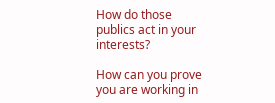How do those publics act in your interests?

How can you prove you are working in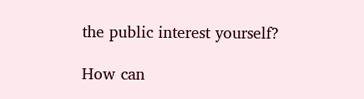the public interest yourself?

How can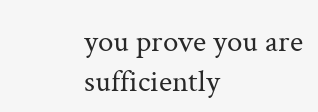you prove you are sufficiently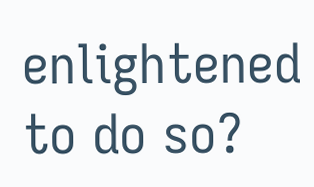enlightened to do so?